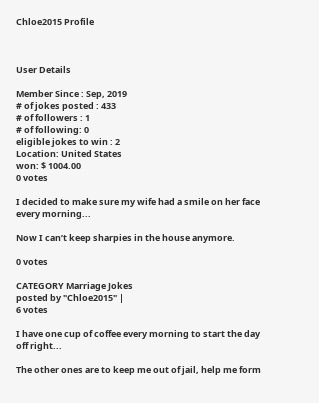Chloe2015 Profile



User Details

Member Since : Sep, 2019
# of jokes posted : 433
# of followers : 1
# of following: 0
eligible jokes to win : 2
Location: United States
won: $ 1004.00
0 votes

I decided to make sure my wife had a smile on her face every morning...

Now I can’t keep sharpies in the house anymore.

0 votes

CATEGORY Marriage Jokes
posted by "Chloe2015" |
6 votes

I have one cup of coffee every morning to start the day off right...

The other ones are to keep me out of jail, help me form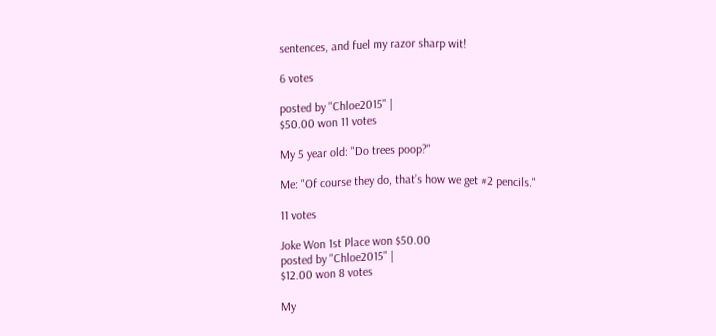sentences, and fuel my razor sharp wit!

6 votes

posted by "Chloe2015" |
$50.00 won 11 votes

My 5 year old: "Do trees poop?"

Me: "Of course they do, that’s how we get #2 pencils."

11 votes

Joke Won 1st Place won $50.00
posted by "Chloe2015" |
$12.00 won 8 votes

My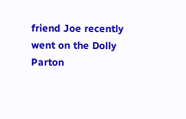friend Joe recently went on the Dolly Parton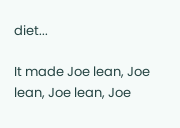diet...

It made Joe lean, Joe lean, Joe lean, Joe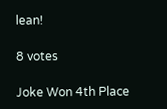lean!

8 votes

Joke Won 4th Place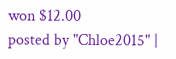won $12.00
posted by "Chloe2015" |